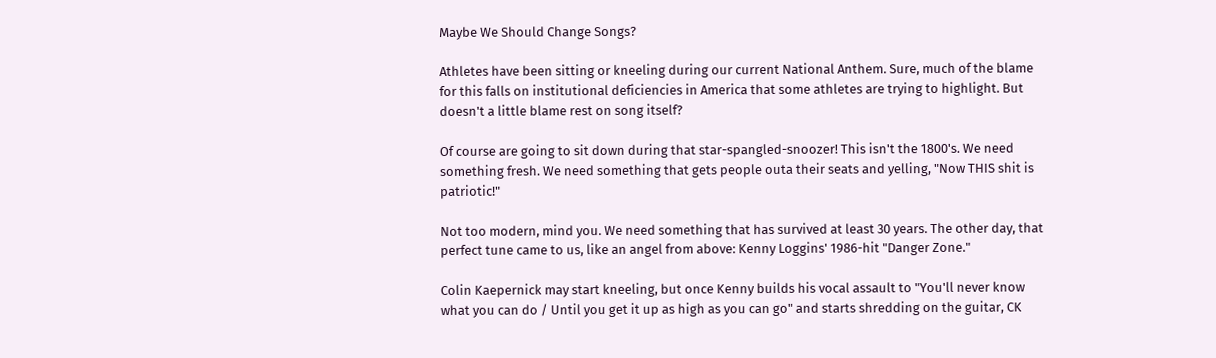Maybe We Should Change Songs?

Athletes have been sitting or kneeling during our current National Anthem. Sure, much of the blame for this falls on institutional deficiencies in America that some athletes are trying to highlight. But doesn't a little blame rest on song itself?

Of course are going to sit down during that star-spangled-snoozer! This isn't the 1800's. We need something fresh. We need something that gets people outa their seats and yelling, "Now THIS shit is patriotic!"

Not too modern, mind you. We need something that has survived at least 30 years. The other day, that perfect tune came to us, like an angel from above: Kenny Loggins' 1986-hit "Danger Zone."

Colin Kaepernick may start kneeling, but once Kenny builds his vocal assault to "You'll never know what you can do / Until you get it up as high as you can go" and starts shredding on the guitar, CK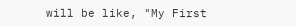will be like, "My First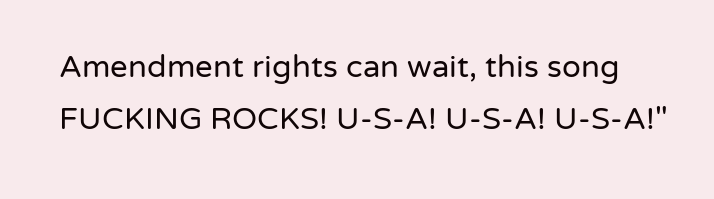Amendment rights can wait, this song FUCKING ROCKS! U-S-A! U-S-A! U-S-A!"